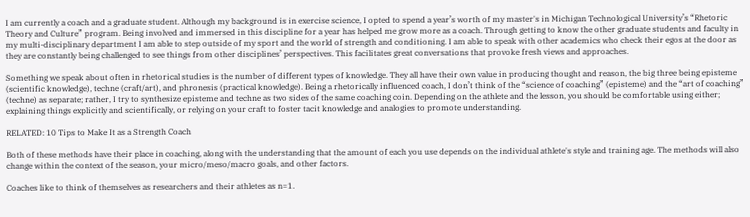I am currently a coach and a graduate student. Although my background is in exercise science, I opted to spend a year’s worth of my master's in Michigan Technological University’s “Rhetoric Theory and Culture” program. Being involved and immersed in this discipline for a year has helped me grow more as a coach. Through getting to know the other graduate students and faculty in my multi-disciplinary department I am able to step outside of my sport and the world of strength and conditioning. I am able to speak with other academics who check their egos at the door as they are constantly being challenged to see things from other disciplines’ perspectives. This facilitates great conversations that provoke fresh views and approaches.

Something we speak about often in rhetorical studies is the number of different types of knowledge. They all have their own value in producing thought and reason, the big three being episteme (scientific knowledge), techne (craft/art), and phronesis (practical knowledge). Being a rhetorically influenced coach, I don’t think of the “science of coaching” (episteme) and the “art of coaching” (techne) as separate; rather, I try to synthesize episteme and techne as two sides of the same coaching coin. Depending on the athlete and the lesson, you should be comfortable using either; explaining things explicitly and scientifically, or relying on your craft to foster tacit knowledge and analogies to promote understanding.

RELATED: 10 Tips to Make It as a Strength Coach

Both of these methods have their place in coaching, along with the understanding that the amount of each you use depends on the individual athlete's style and training age. The methods will also change within the context of the season, your micro/meso/macro goals, and other factors.

Coaches like to think of themselves as researchers and their athletes as n=1.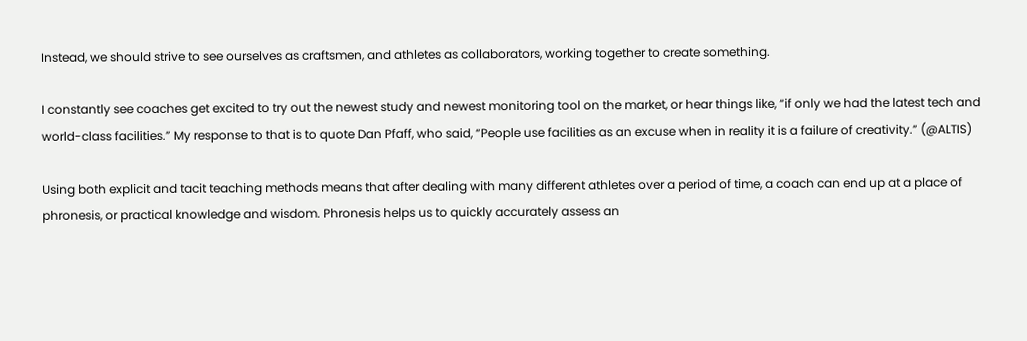Instead, we should strive to see ourselves as craftsmen, and athletes as collaborators, working together to create something.

I constantly see coaches get excited to try out the newest study and newest monitoring tool on the market, or hear things like, “if only we had the latest tech and world-class facilities.” My response to that is to quote Dan Pfaff, who said, “People use facilities as an excuse when in reality it is a failure of creativity.” (@ALTIS)

Using both explicit and tacit teaching methods means that after dealing with many different athletes over a period of time, a coach can end up at a place of phronesis, or practical knowledge and wisdom. Phronesis helps us to quickly accurately assess an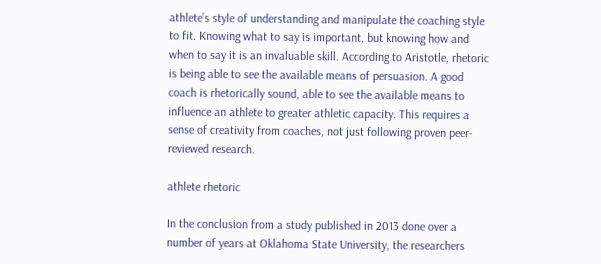athlete’s style of understanding and manipulate the coaching style to fit. Knowing what to say is important, but knowing how and when to say it is an invaluable skill. According to Aristotle, rhetoric is being able to see the available means of persuasion. A good coach is rhetorically sound, able to see the available means to influence an athlete to greater athletic capacity. This requires a sense of creativity from coaches, not just following proven peer-reviewed research.

athlete rhetoric

In the conclusion from a study published in 2013 done over a number of years at Oklahoma State University, the researchers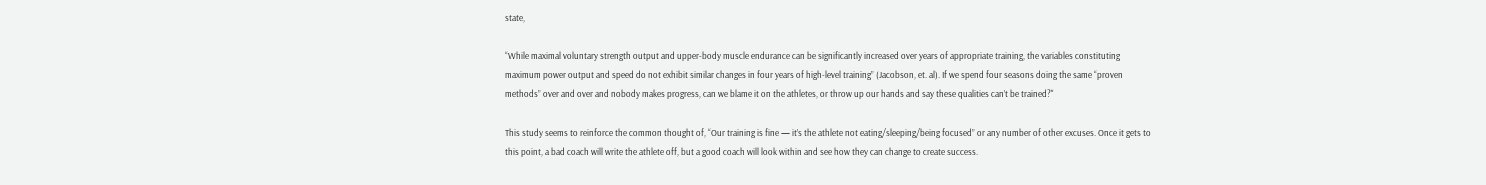state,

“While maximal voluntary strength output and upper-body muscle endurance can be significantly increased over years of appropriate training, the variables constituting maximum power output and speed do not exhibit similar changes in four years of high-level training” (Jacobson, et. al). If we spend four seasons doing the same “proven methods” over and over and nobody makes progress, can we blame it on the athletes, or throw up our hands and say these qualities can’t be trained?"

This study seems to reinforce the common thought of, “Our training is fine — it’s the athlete not eating/sleeping/being focused” or any number of other excuses. Once it gets to this point, a bad coach will write the athlete off, but a good coach will look within and see how they can change to create success.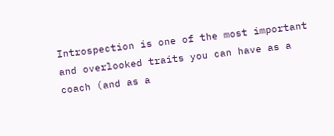Introspection is one of the most important and overlooked traits you can have as a coach (and as a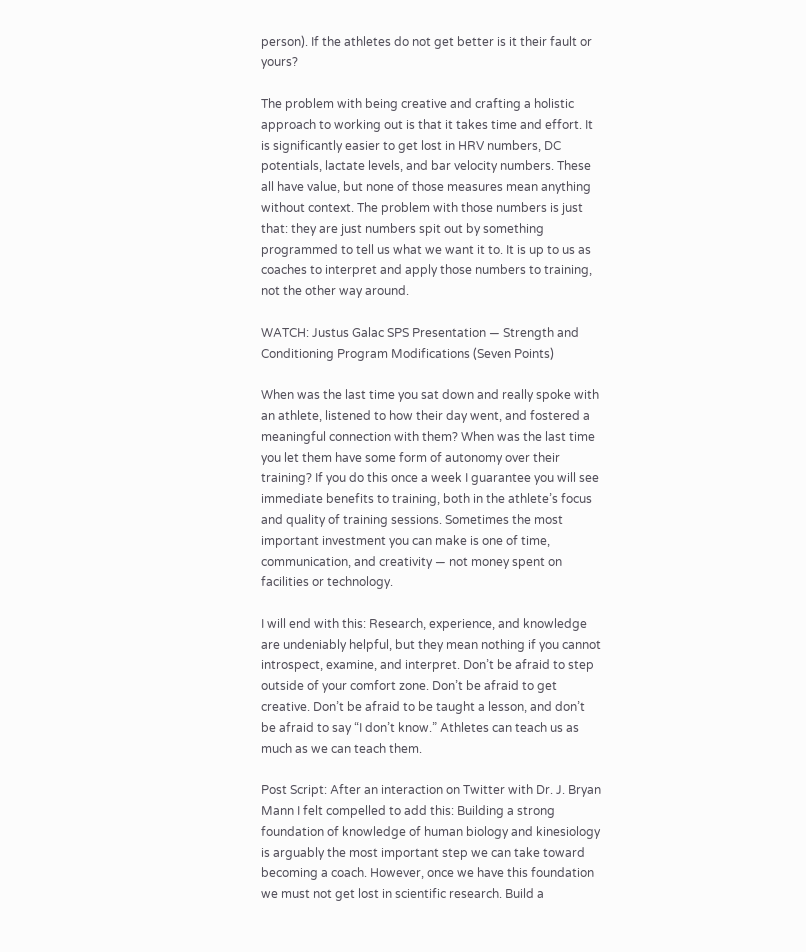person). If the athletes do not get better is it their fault or yours?

The problem with being creative and crafting a holistic approach to working out is that it takes time and effort. It is significantly easier to get lost in HRV numbers, DC potentials, lactate levels, and bar velocity numbers. These all have value, but none of those measures mean anything without context. The problem with those numbers is just that: they are just numbers spit out by something programmed to tell us what we want it to. It is up to us as coaches to interpret and apply those numbers to training, not the other way around.

WATCH: Justus Galac SPS Presentation — Strength and Conditioning Program Modifications (Seven Points)

When was the last time you sat down and really spoke with an athlete, listened to how their day went, and fostered a meaningful connection with them? When was the last time you let them have some form of autonomy over their training? If you do this once a week I guarantee you will see immediate benefits to training, both in the athlete’s focus and quality of training sessions. Sometimes the most important investment you can make is one of time, communication, and creativity — not money spent on facilities or technology.

I will end with this: Research, experience, and knowledge are undeniably helpful, but they mean nothing if you cannot introspect, examine, and interpret. Don’t be afraid to step outside of your comfort zone. Don’t be afraid to get creative. Don’t be afraid to be taught a lesson, and don’t be afraid to say “I don’t know.” Athletes can teach us as much as we can teach them.

Post Script: After an interaction on Twitter with Dr. J. Bryan Mann I felt compelled to add this: Building a strong foundation of knowledge of human biology and kinesiology is arguably the most important step we can take toward becoming a coach. However, once we have this foundation we must not get lost in scientific research. Build a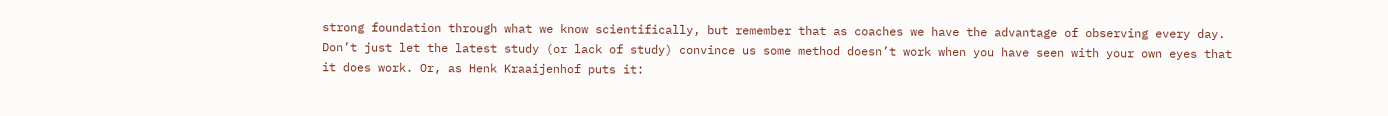strong foundation through what we know scientifically, but remember that as coaches we have the advantage of observing every day. Don’t just let the latest study (or lack of study) convince us some method doesn’t work when you have seen with your own eyes that it does work. Or, as Henk Kraaijenhof puts it: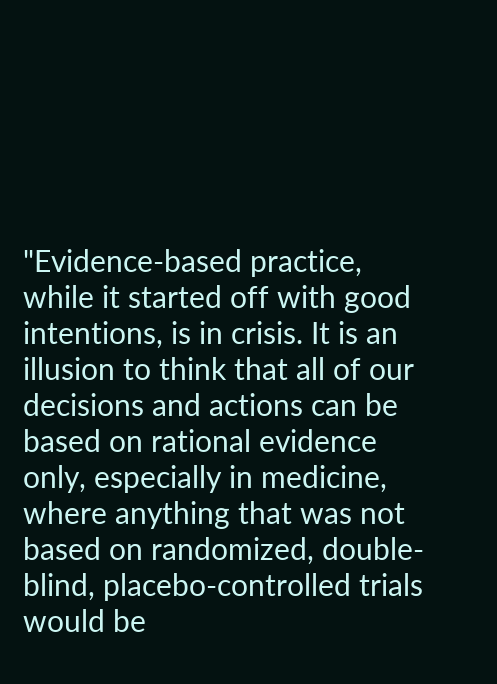"Evidence-based practice, while it started off with good intentions, is in crisis. It is an illusion to think that all of our decisions and actions can be based on rational evidence only, especially in medicine, where anything that was not based on randomized, double-blind, placebo-controlled trials would be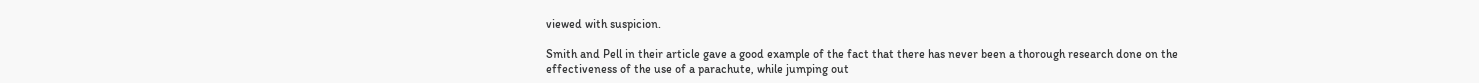viewed with suspicion.

Smith and Pell in their article gave a good example of the fact that there has never been a thorough research done on the effectiveness of the use of a parachute, while jumping out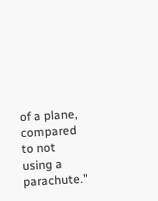of a plane, compared to not using a parachute."